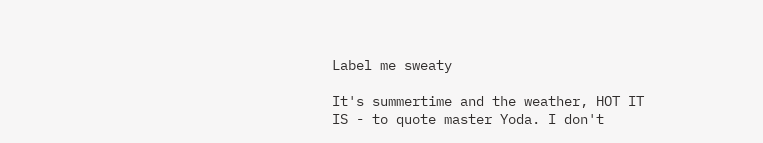Label me sweaty

It's summertime and the weather, HOT IT IS - to quote master Yoda. I don't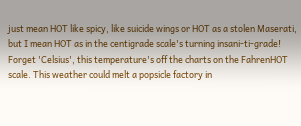just mean HOT like spicy, like suicide wings or HOT as a stolen Maserati, but I mean HOT as in the centigrade scale's turning insani-ti-grade! Forget 'Celsius', this temperature's off the charts on the FahrenHOT scale. This weather could melt a popsicle factory in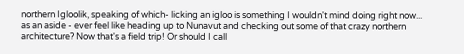northern Igloolik, speaking of which- licking an igloo is something I wouldn't mind doing right now... as an aside - ever feel like heading up to Nunavut and checking out some of that crazy northern architecture? Now that's a field trip! Or should I call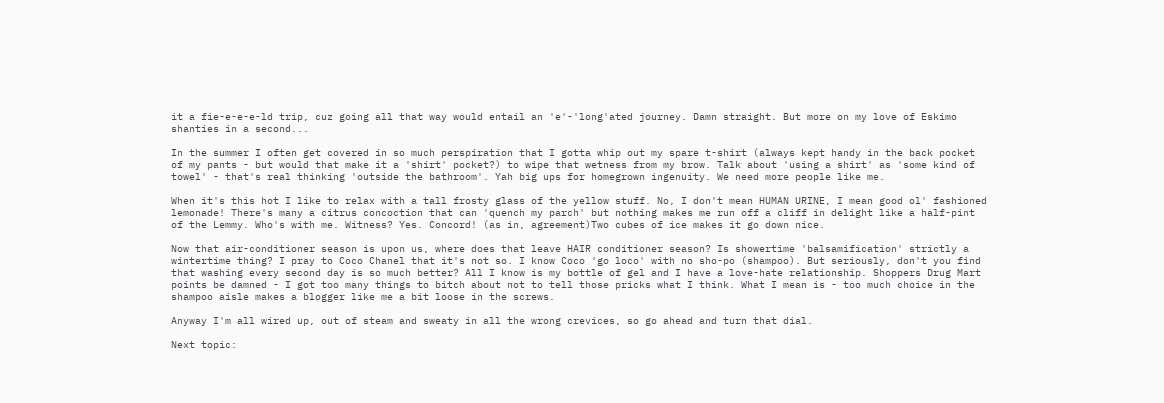it a fie-e-e-e-ld trip, cuz going all that way would entail an 'e'-'long'ated journey. Damn straight. But more on my love of Eskimo shanties in a second...

In the summer I often get covered in so much perspiration that I gotta whip out my spare t-shirt (always kept handy in the back pocket of my pants - but would that make it a 'shirt' pocket?) to wipe that wetness from my brow. Talk about 'using a shirt' as 'some kind of towel' - that's real thinking 'outside the bathroom'. Yah big ups for homegrown ingenuity. We need more people like me.

When it's this hot I like to relax with a tall frosty glass of the yellow stuff. No, I don't mean HUMAN URINE, I mean good ol' fashioned lemonade! There's many a citrus concoction that can 'quench my parch' but nothing makes me run off a cliff in delight like a half-pint of the Lemmy. Who's with me. Witness? Yes. Concord! (as in, agreement)Two cubes of ice makes it go down nice.

Now that air-conditioner season is upon us, where does that leave HAIR conditioner season? Is showertime 'balsamification' strictly a wintertime thing? I pray to Coco Chanel that it's not so. I know Coco 'go loco' with no sho-po (shampoo). But seriously, don't you find that washing every second day is so much better? All I know is my bottle of gel and I have a love-hate relationship. Shoppers Drug Mart points be damned - I got too many things to bitch about not to tell those pricks what I think. What I mean is - too much choice in the shampoo aisle makes a blogger like me a bit loose in the screws.

Anyway I'm all wired up, out of steam and sweaty in all the wrong crevices, so go ahead and turn that dial.

Next topic: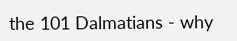the 101 Dalmatians - why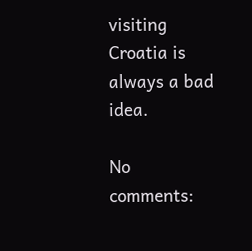visiting Croatia is always a bad idea.

No comments: